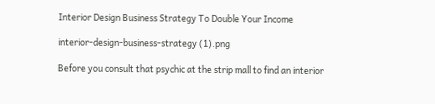Interior Design Business Strategy To Double Your Income

interior-design-business-strategy (1).png

Before you consult that psychic at the strip mall to find an interior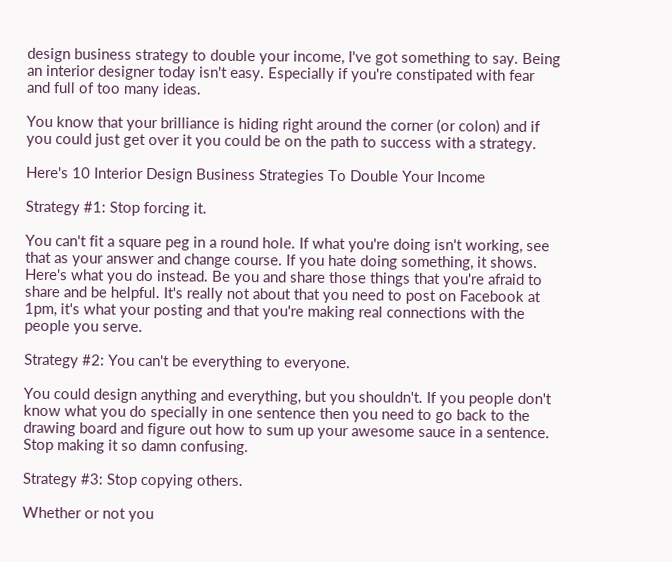design business strategy to double your income, I've got something to say. Being an interior designer today isn't easy. Especially if you're constipated with fear and full of too many ideas.

You know that your brilliance is hiding right around the corner (or colon) and if you could just get over it you could be on the path to success with a strategy.

Here's 10 Interior Design Business Strategies To Double Your Income

Strategy #1: Stop forcing it.

You can't fit a square peg in a round hole. If what you're doing isn't working, see that as your answer and change course. If you hate doing something, it shows. Here's what you do instead. Be you and share those things that you're afraid to share and be helpful. It's really not about that you need to post on Facebook at 1pm, it's what your posting and that you're making real connections with the people you serve.

Strategy #2: You can't be everything to everyone.

You could design anything and everything, but you shouldn't. If you people don't know what you do specially in one sentence then you need to go back to the drawing board and figure out how to sum up your awesome sauce in a sentence. Stop making it so damn confusing.

Strategy #3: Stop copying others.

Whether or not you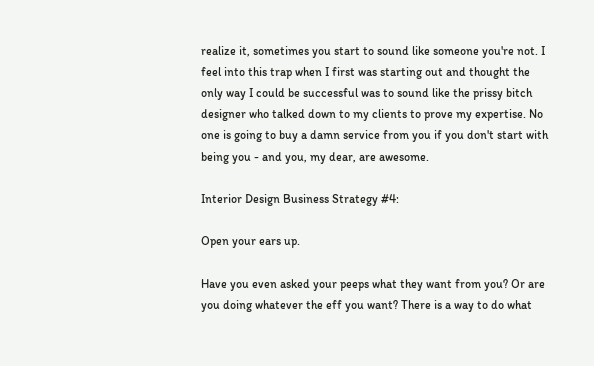realize it, sometimes you start to sound like someone you're not. I feel into this trap when I first was starting out and thought the only way I could be successful was to sound like the prissy bitch designer who talked down to my clients to prove my expertise. No one is going to buy a damn service from you if you don't start with being you - and you, my dear, are awesome.

Interior Design Business Strategy #4:

Open your ears up.

Have you even asked your peeps what they want from you? Or are you doing whatever the eff you want? There is a way to do what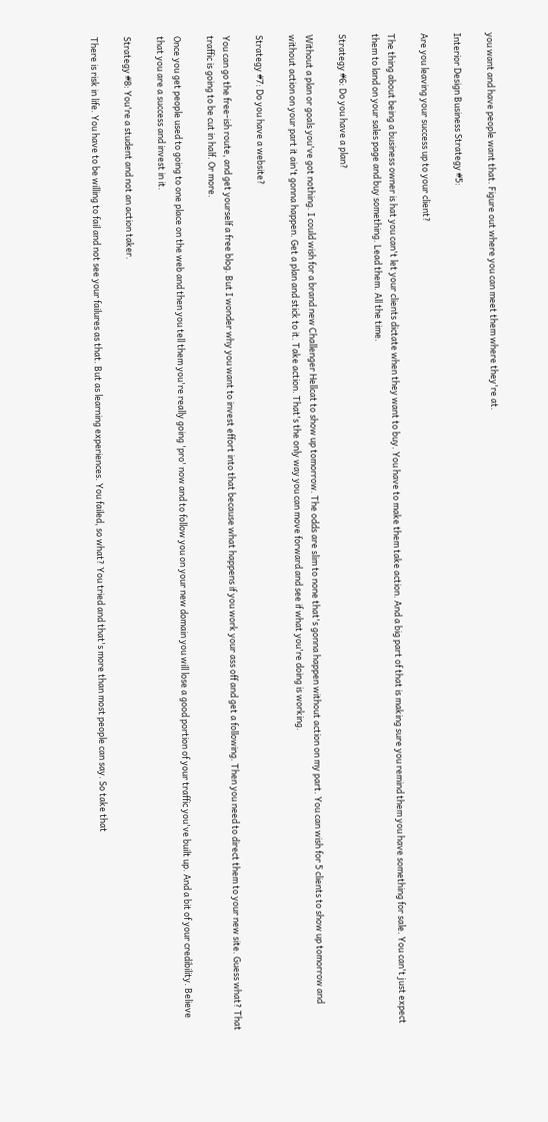you want and have people want that. Figure out where you can meet them where they're at.

Interior Design Business Strategy #5:

Are you leaving your success up to your client?

The thing about being a business owner is hat you can't let your clients dictate when they want to buy. You have to make them take action. And a big part of that is making sure you remind them you have something for sale. You can't just expect them to land on your sales page and buy something. Lead them. All the time.

Strategy #6: Do you have a plan?

Without a plan or goals you've got nothing. I could wish for a brand new Challenger Hellcat to show up tomorrow. The odds are slim to none that's gonna happen without action on my part. You can wish for 5 clients to show up tomorrow and without action on your part it ain't gonna happen. Get a plan and stick to it. Take action. That's the only way you can move forward and see if what you're doing is working.

Strategy #7: Do you have a website?

You can go the free-ish route, and get yourself a free blog. But I wonder why you want to invest effort into that because what happens if you work your ass off and get a following. Then you need to direct them to your new site. Guess what? That traffic is going to be cut in half. Or more.

Once you get people used to going to one place on the web and then you tell them you're really going 'pro' now and to follow you on your new domain you will lose a good portion of your traffic you've built up. And a bit of your credibility. Believe that you are a success and invest in it.

Strategy #8: You're a student and not an action taker.

There is risk in life. You have to be willing to fail and not see your failures as that. But as learning experiences. You failed, so what? You tried and that's more than most people can say. So take that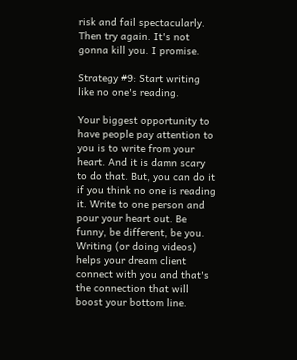risk and fail spectacularly. Then try again. It's not gonna kill you. I promise.

Strategy #9: Start writing like no one's reading.

Your biggest opportunity to have people pay attention to you is to write from your heart. And it is damn scary to do that. But, you can do it if you think no one is reading it. Write to one person and pour your heart out. Be funny, be different, be you. Writing (or doing videos) helps your dream client connect with you and that's the connection that will boost your bottom line.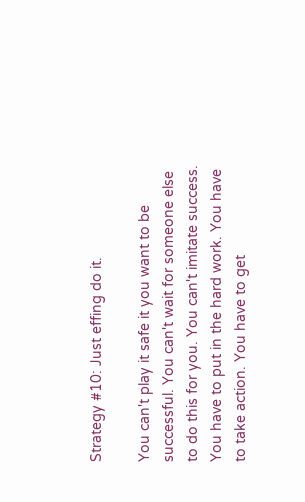Strategy #10: Just effing do it.

You can't play it safe it you want to be successful. You can't wait for someone else to do this for you. You can't imitate success. You have to put in the hard work. You have to take action. You have to get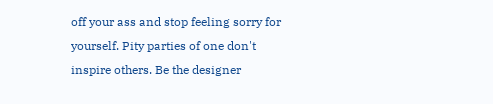off your ass and stop feeling sorry for yourself. Pity parties of one don't inspire others. Be the designer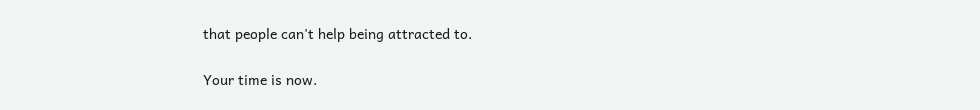that people can't help being attracted to.

Your time is now.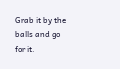Grab it by the balls and go for it.